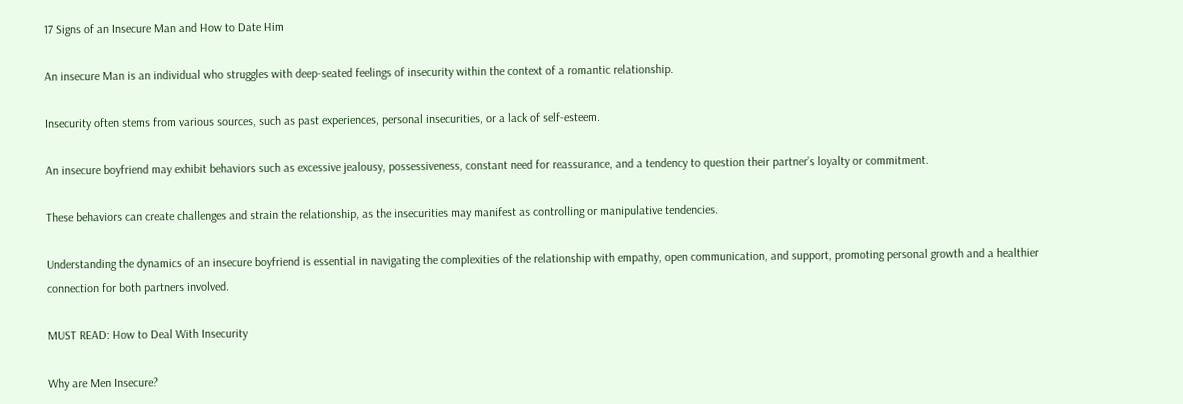17 Signs of an Insecure Man and How to Date Him

An insecure Man is an individual who struggles with deep-seated feelings of insecurity within the context of a romantic relationship.

Insecurity often stems from various sources, such as past experiences, personal insecurities, or a lack of self-esteem.

An insecure boyfriend may exhibit behaviors such as excessive jealousy, possessiveness, constant need for reassurance, and a tendency to question their partner’s loyalty or commitment.

These behaviors can create challenges and strain the relationship, as the insecurities may manifest as controlling or manipulative tendencies.

Understanding the dynamics of an insecure boyfriend is essential in navigating the complexities of the relationship with empathy, open communication, and support, promoting personal growth and a healthier connection for both partners involved.

MUST READ: How to Deal With Insecurity

Why are Men Insecure?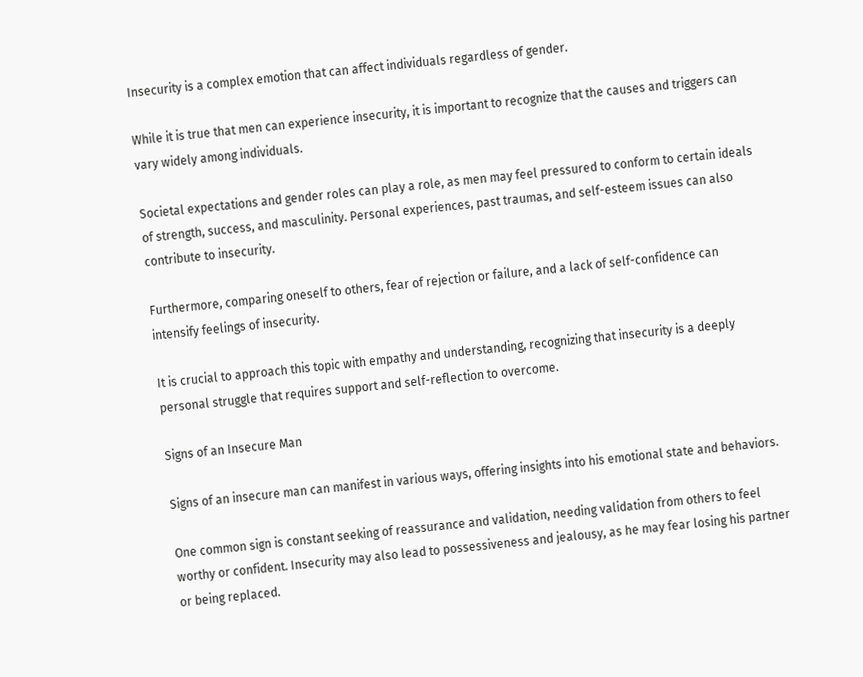Insecurity is a complex emotion that can affect individuals regardless of gender.

While it is true that men can experience insecurity, it is important to recognize that the causes and triggers can vary widely among individuals.

Societal expectations and gender roles can play a role, as men may feel pressured to conform to certain ideals of strength, success, and masculinity. Personal experiences, past traumas, and self-esteem issues can also contribute to insecurity.

Furthermore, comparing oneself to others, fear of rejection or failure, and a lack of self-confidence can intensify feelings of insecurity.

It is crucial to approach this topic with empathy and understanding, recognizing that insecurity is a deeply personal struggle that requires support and self-reflection to overcome.

Signs of an Insecure Man

Signs of an insecure man can manifest in various ways, offering insights into his emotional state and behaviors.

One common sign is constant seeking of reassurance and validation, needing validation from others to feel worthy or confident. Insecurity may also lead to possessiveness and jealousy, as he may fear losing his partner or being replaced.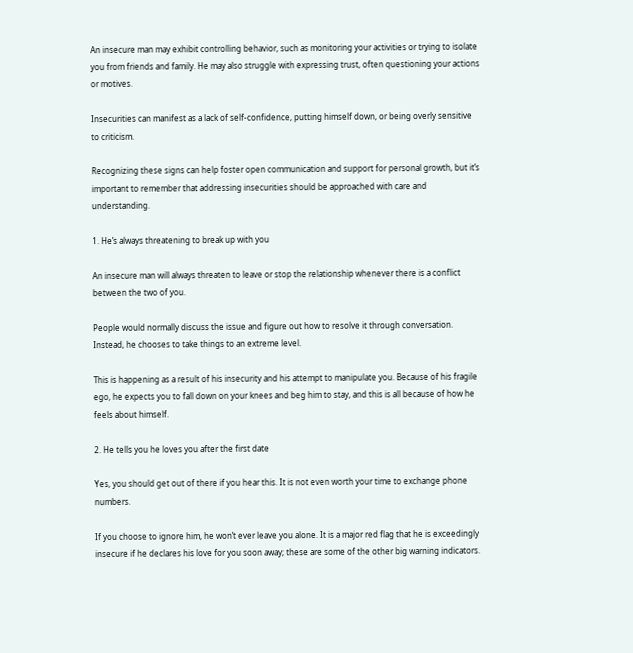An insecure man may exhibit controlling behavior, such as monitoring your activities or trying to isolate you from friends and family. He may also struggle with expressing trust, often questioning your actions or motives.

Insecurities can manifest as a lack of self-confidence, putting himself down, or being overly sensitive to criticism.

Recognizing these signs can help foster open communication and support for personal growth, but it’s important to remember that addressing insecurities should be approached with care and understanding.

1. He’s always threatening to break up with you

An insecure man will always threaten to leave or stop the relationship whenever there is a conflict between the two of you.

People would normally discuss the issue and figure out how to resolve it through conversation. Instead, he chooses to take things to an extreme level.

This is happening as a result of his insecurity and his attempt to manipulate you. Because of his fragile ego, he expects you to fall down on your knees and beg him to stay, and this is all because of how he feels about himself.

2. He tells you he loves you after the first date

Yes, you should get out of there if you hear this. It is not even worth your time to exchange phone numbers.

If you choose to ignore him, he won’t ever leave you alone. It is a major red flag that he is exceedingly insecure if he declares his love for you soon away; these are some of the other big warning indicators.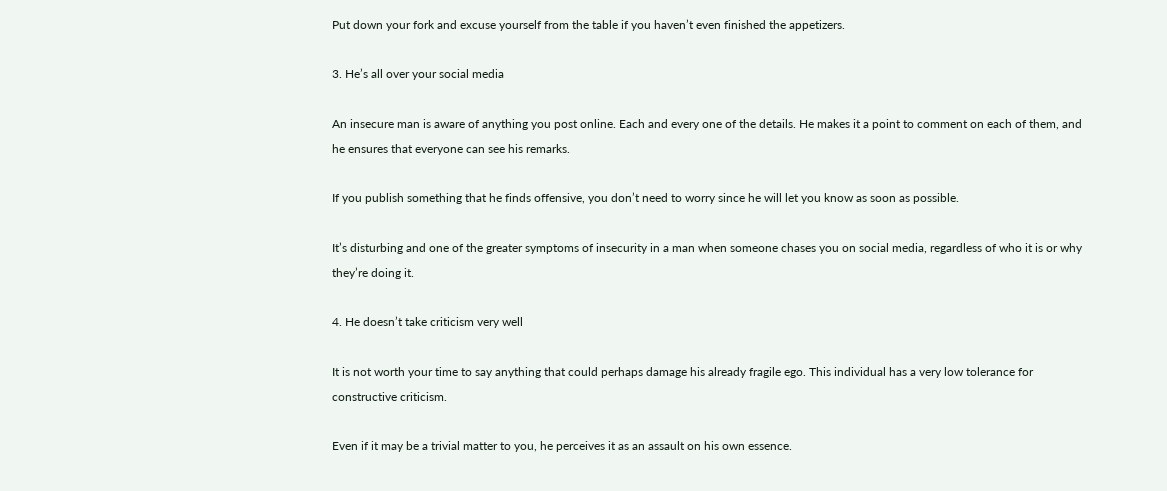Put down your fork and excuse yourself from the table if you haven’t even finished the appetizers.

3. He’s all over your social media

An insecure man is aware of anything you post online. Each and every one of the details. He makes it a point to comment on each of them, and he ensures that everyone can see his remarks.

If you publish something that he finds offensive, you don’t need to worry since he will let you know as soon as possible.

It’s disturbing and one of the greater symptoms of insecurity in a man when someone chases you on social media, regardless of who it is or why they’re doing it.

4. He doesn’t take criticism very well

It is not worth your time to say anything that could perhaps damage his already fragile ego. This individual has a very low tolerance for constructive criticism.

Even if it may be a trivial matter to you, he perceives it as an assault on his own essence.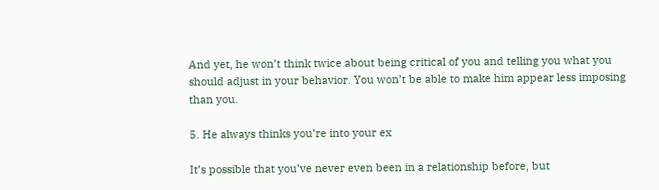And yet, he won’t think twice about being critical of you and telling you what you should adjust in your behavior. You won’t be able to make him appear less imposing than you.

5. He always thinks you’re into your ex

It’s possible that you’ve never even been in a relationship before, but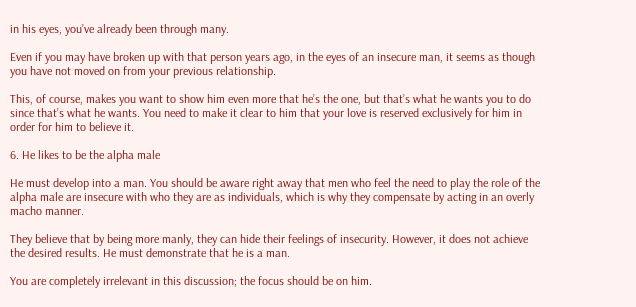in his eyes, you’ve already been through many.

Even if you may have broken up with that person years ago, in the eyes of an insecure man, it seems as though you have not moved on from your previous relationship.

This, of course, makes you want to show him even more that he’s the one, but that’s what he wants you to do since that’s what he wants. You need to make it clear to him that your love is reserved exclusively for him in order for him to believe it.

6. He likes to be the alpha male

He must develop into a man. You should be aware right away that men who feel the need to play the role of the alpha male are insecure with who they are as individuals, which is why they compensate by acting in an overly macho manner.

They believe that by being more manly, they can hide their feelings of insecurity. However, it does not achieve the desired results. He must demonstrate that he is a man.

You are completely irrelevant in this discussion; the focus should be on him.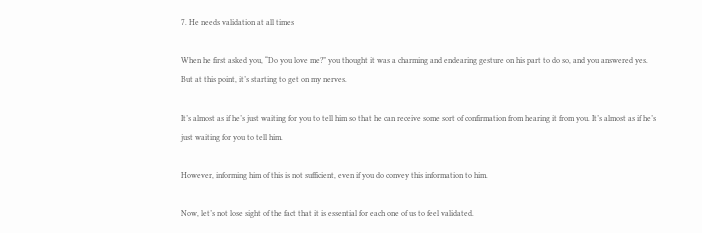7. He needs validation at all times

When he first asked you, “Do you love me?” you thought it was a charming and endearing gesture on his part to do so, and you answered yes. But at this point, it’s starting to get on my nerves.

It’s almost as if he’s just waiting for you to tell him so that he can receive some sort of confirmation from hearing it from you. It’s almost as if he’s just waiting for you to tell him.

However, informing him of this is not sufficient, even if you do convey this information to him.

Now, let’s not lose sight of the fact that it is essential for each one of us to feel validated.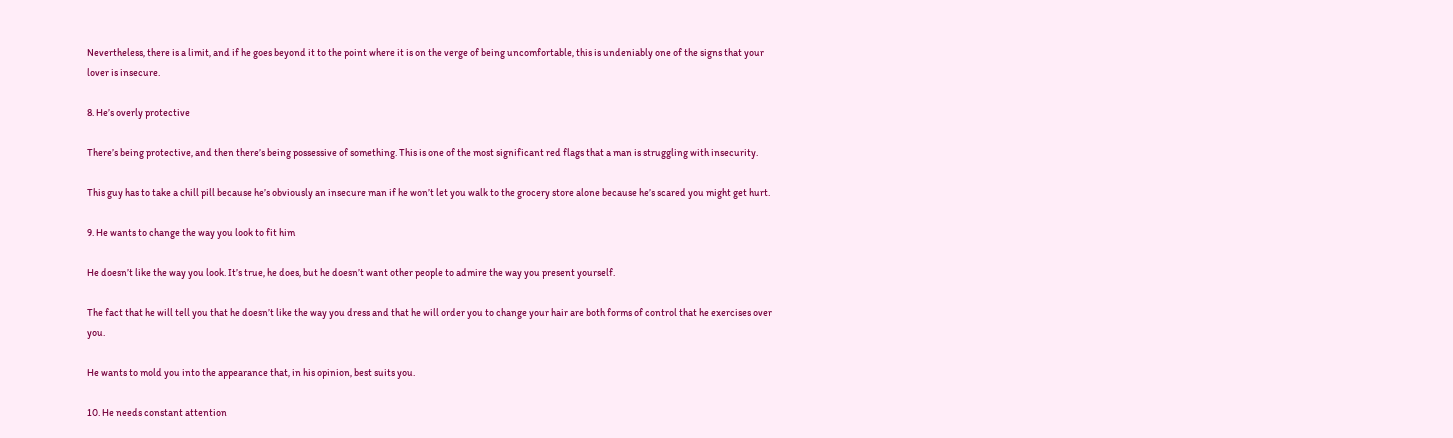Nevertheless, there is a limit, and if he goes beyond it to the point where it is on the verge of being uncomfortable, this is undeniably one of the signs that your lover is insecure.

8. He’s overly protective

There’s being protective, and then there’s being possessive of something. This is one of the most significant red flags that a man is struggling with insecurity.

This guy has to take a chill pill because he’s obviously an insecure man if he won’t let you walk to the grocery store alone because he’s scared you might get hurt.

9. He wants to change the way you look to fit him

He doesn’t like the way you look. It’s true, he does, but he doesn’t want other people to admire the way you present yourself.

The fact that he will tell you that he doesn’t like the way you dress and that he will order you to change your hair are both forms of control that he exercises over you.

He wants to mold you into the appearance that, in his opinion, best suits you.

10. He needs constant attention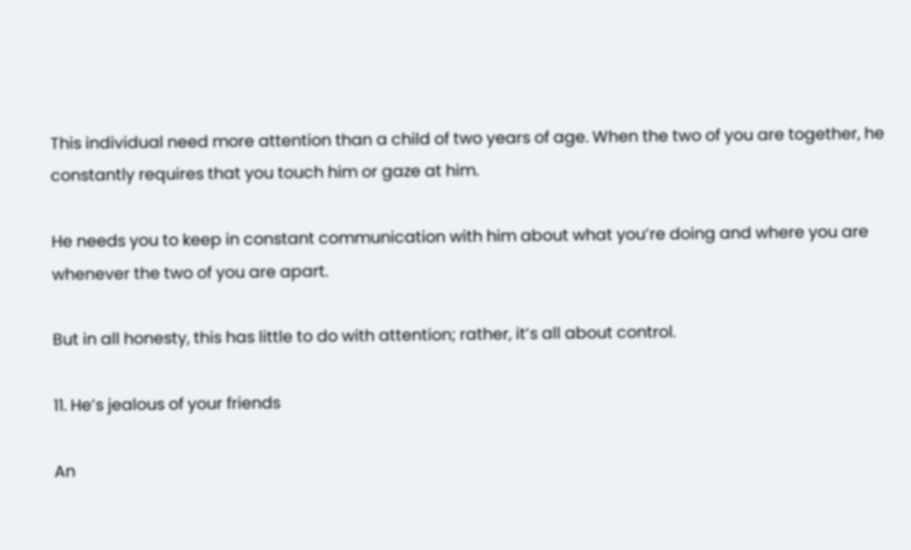This individual need more attention than a child of two years of age. When the two of you are together, he constantly requires that you touch him or gaze at him.

He needs you to keep in constant communication with him about what you’re doing and where you are whenever the two of you are apart.

But in all honesty, this has little to do with attention; rather, it’s all about control.

11. He’s jealous of your friends

An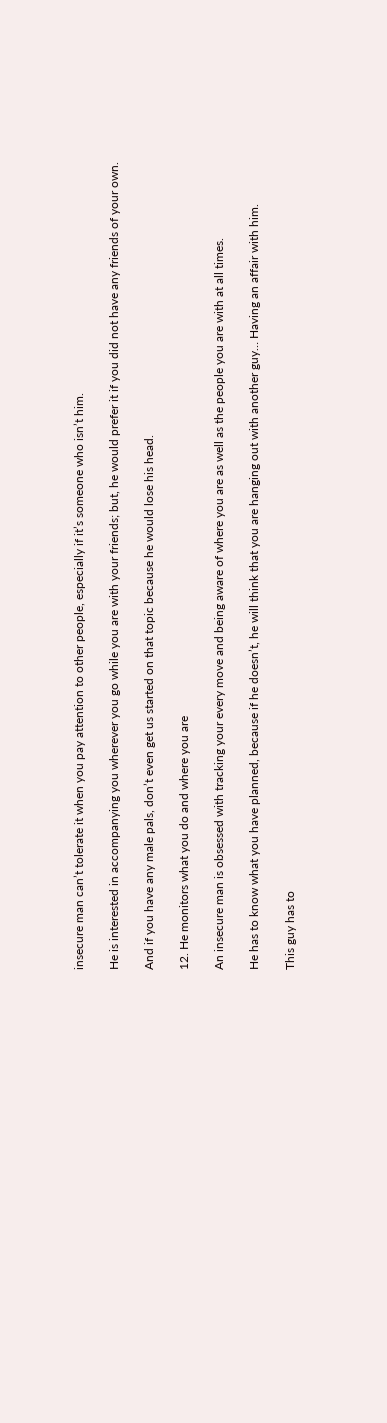insecure man can’t tolerate it when you pay attention to other people, especially if it’s someone who isn’t him.

He is interested in accompanying you wherever you go while you are with your friends; but, he would prefer it if you did not have any friends of your own.

And if you have any male pals, don’t even get us started on that topic because he would lose his head.

12. He monitors what you do and where you are

An insecure man is obsessed with tracking your every move and being aware of where you are as well as the people you are with at all times.

He has to know what you have planned, because if he doesn’t, he will think that you are hanging out with another guy… Having an affair with him.

This guy has to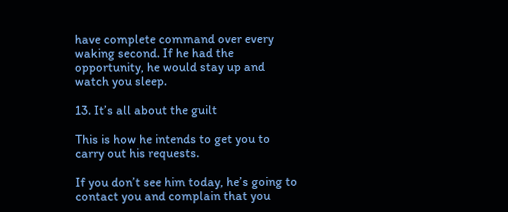have complete command over every waking second. If he had the opportunity, he would stay up and watch you sleep.

13. It’s all about the guilt

This is how he intends to get you to carry out his requests.

If you don’t see him today, he’s going to contact you and complain that you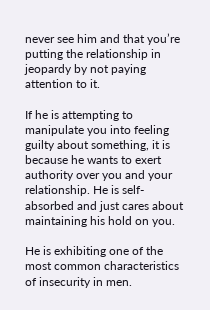never see him and that you’re putting the relationship in jeopardy by not paying attention to it.

If he is attempting to manipulate you into feeling guilty about something, it is because he wants to exert authority over you and your relationship. He is self-absorbed and just cares about maintaining his hold on you.

He is exhibiting one of the most common characteristics of insecurity in men.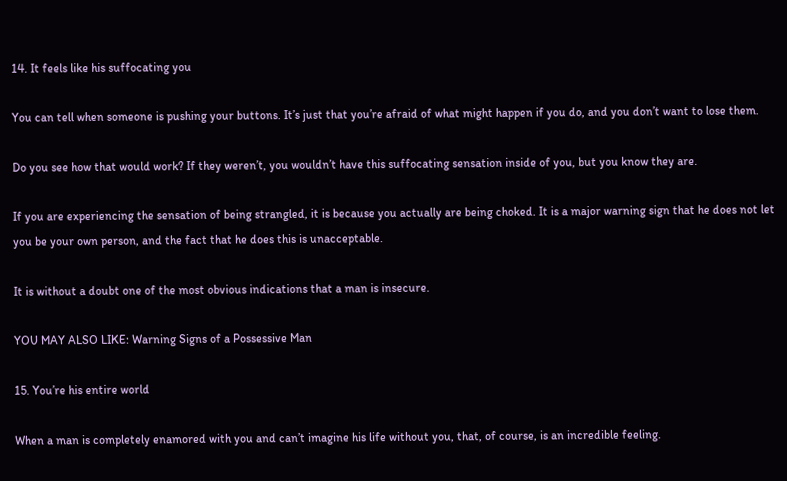14. It feels like his suffocating you

You can tell when someone is pushing your buttons. It’s just that you’re afraid of what might happen if you do, and you don’t want to lose them.

Do you see how that would work? If they weren’t, you wouldn’t have this suffocating sensation inside of you, but you know they are.

If you are experiencing the sensation of being strangled, it is because you actually are being choked. It is a major warning sign that he does not let you be your own person, and the fact that he does this is unacceptable.

It is without a doubt one of the most obvious indications that a man is insecure.

YOU MAY ALSO LIKE: Warning Signs of a Possessive Man

15. You’re his entire world

When a man is completely enamored with you and can’t imagine his life without you, that, of course, is an incredible feeling.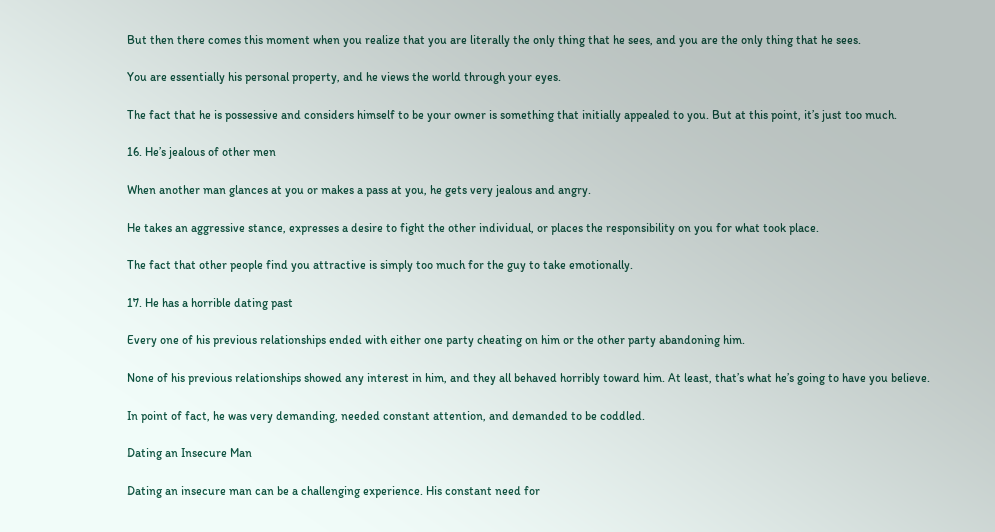But then there comes this moment when you realize that you are literally the only thing that he sees, and you are the only thing that he sees.

You are essentially his personal property, and he views the world through your eyes.

The fact that he is possessive and considers himself to be your owner is something that initially appealed to you. But at this point, it’s just too much.

16. He’s jealous of other men

When another man glances at you or makes a pass at you, he gets very jealous and angry.

He takes an aggressive stance, expresses a desire to fight the other individual, or places the responsibility on you for what took place.

The fact that other people find you attractive is simply too much for the guy to take emotionally.

17. He has a horrible dating past

Every one of his previous relationships ended with either one party cheating on him or the other party abandoning him.

None of his previous relationships showed any interest in him, and they all behaved horribly toward him. At least, that’s what he’s going to have you believe.

In point of fact, he was very demanding, needed constant attention, and demanded to be coddled.

Dating an Insecure Man

Dating an insecure man can be a challenging experience. His constant need for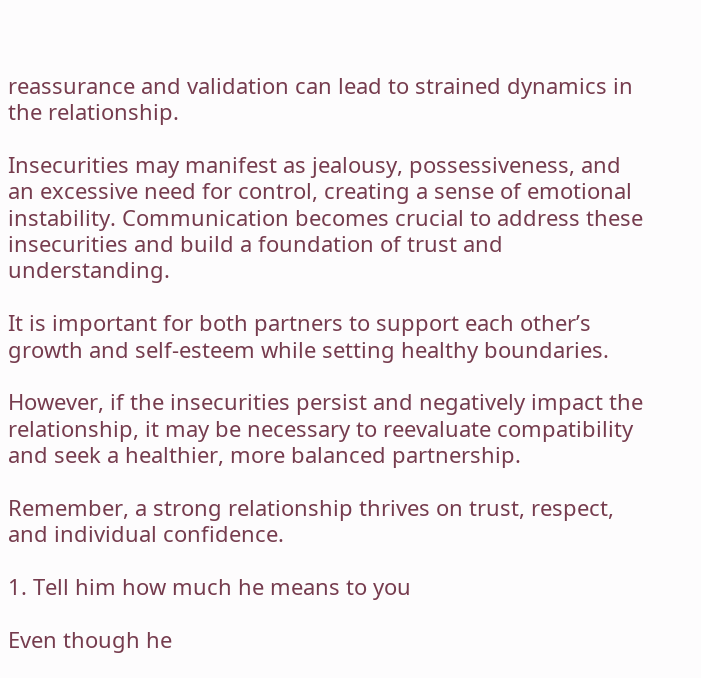reassurance and validation can lead to strained dynamics in the relationship.

Insecurities may manifest as jealousy, possessiveness, and an excessive need for control, creating a sense of emotional instability. Communication becomes crucial to address these insecurities and build a foundation of trust and understanding.

It is important for both partners to support each other’s growth and self-esteem while setting healthy boundaries.

However, if the insecurities persist and negatively impact the relationship, it may be necessary to reevaluate compatibility and seek a healthier, more balanced partnership.

Remember, a strong relationship thrives on trust, respect, and individual confidence.

1. Tell him how much he means to you

Even though he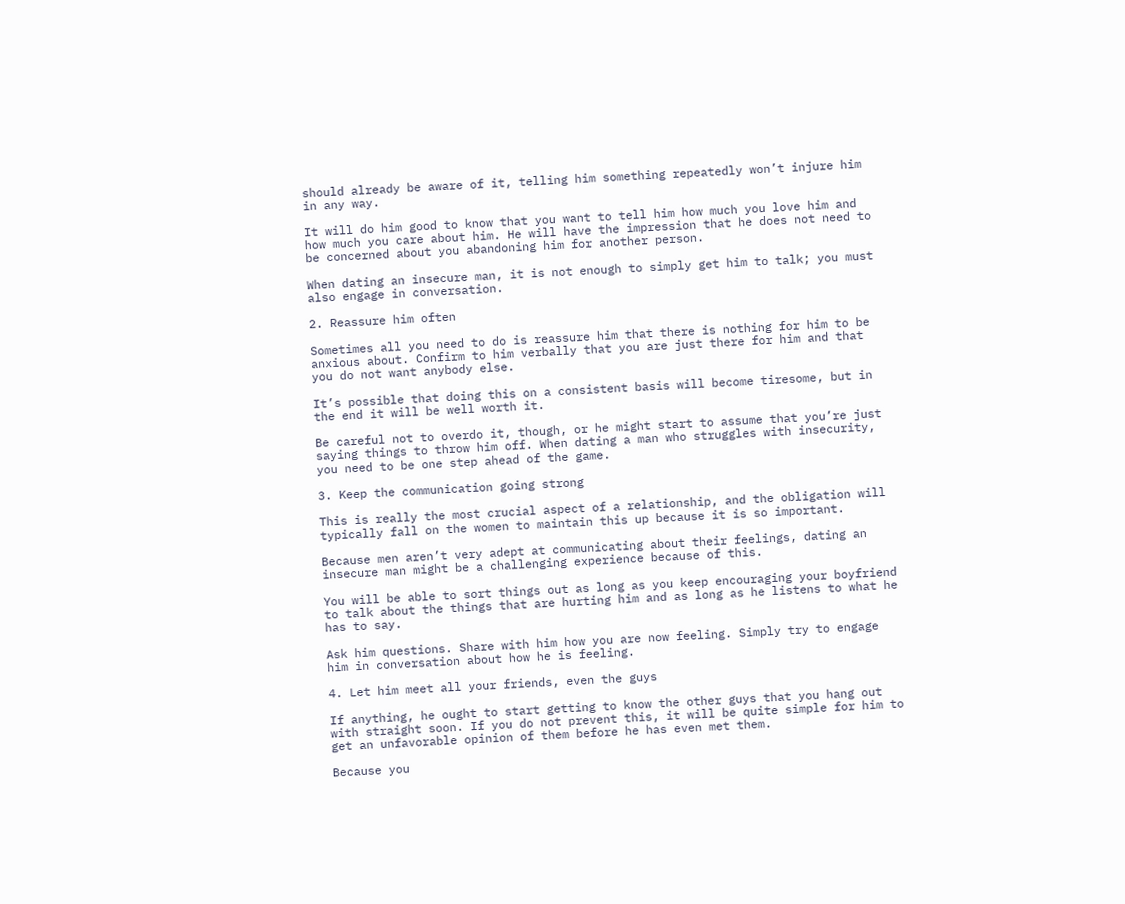should already be aware of it, telling him something repeatedly won’t injure him in any way.

It will do him good to know that you want to tell him how much you love him and how much you care about him. He will have the impression that he does not need to be concerned about you abandoning him for another person.

When dating an insecure man, it is not enough to simply get him to talk; you must also engage in conversation.

2. Reassure him often

Sometimes all you need to do is reassure him that there is nothing for him to be anxious about. Confirm to him verbally that you are just there for him and that you do not want anybody else.

It’s possible that doing this on a consistent basis will become tiresome, but in the end it will be well worth it.

Be careful not to overdo it, though, or he might start to assume that you’re just saying things to throw him off. When dating a man who struggles with insecurity, you need to be one step ahead of the game.

3. Keep the communication going strong

This is really the most crucial aspect of a relationship, and the obligation will typically fall on the women to maintain this up because it is so important.

Because men aren’t very adept at communicating about their feelings, dating an insecure man might be a challenging experience because of this.

You will be able to sort things out as long as you keep encouraging your boyfriend to talk about the things that are hurting him and as long as he listens to what he has to say.

Ask him questions. Share with him how you are now feeling. Simply try to engage him in conversation about how he is feeling.

4. Let him meet all your friends, even the guys

If anything, he ought to start getting to know the other guys that you hang out with straight soon. If you do not prevent this, it will be quite simple for him to get an unfavorable opinion of them before he has even met them.

Because you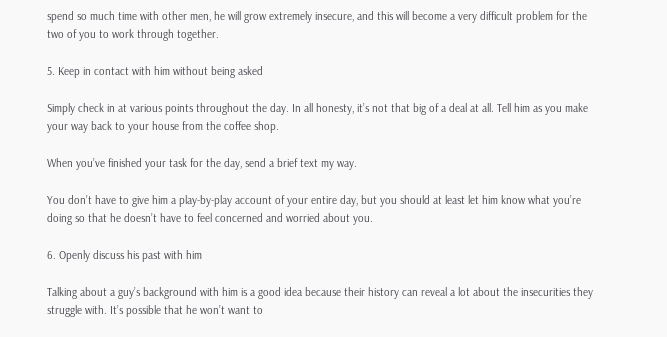spend so much time with other men, he will grow extremely insecure, and this will become a very difficult problem for the two of you to work through together.

5. Keep in contact with him without being asked

Simply check in at various points throughout the day. In all honesty, it’s not that big of a deal at all. Tell him as you make your way back to your house from the coffee shop.

When you’ve finished your task for the day, send a brief text my way.

You don’t have to give him a play-by-play account of your entire day, but you should at least let him know what you’re doing so that he doesn’t have to feel concerned and worried about you.

6. Openly discuss his past with him

Talking about a guy’s background with him is a good idea because their history can reveal a lot about the insecurities they struggle with. It’s possible that he won’t want to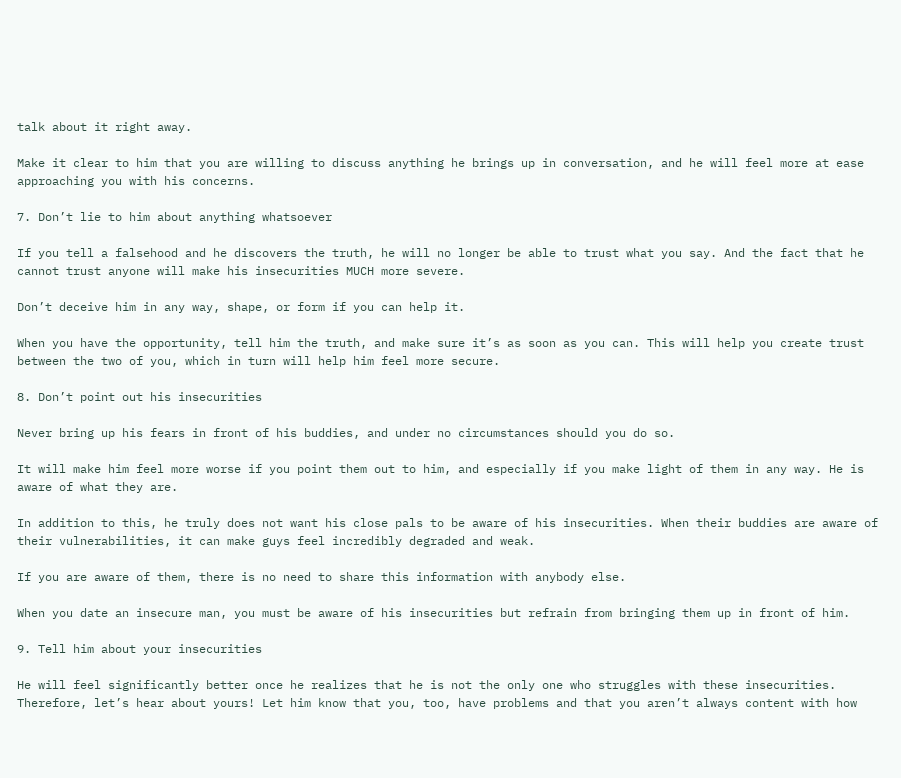talk about it right away.

Make it clear to him that you are willing to discuss anything he brings up in conversation, and he will feel more at ease approaching you with his concerns.

7. Don’t lie to him about anything whatsoever

If you tell a falsehood and he discovers the truth, he will no longer be able to trust what you say. And the fact that he cannot trust anyone will make his insecurities MUCH more severe.

Don’t deceive him in any way, shape, or form if you can help it.

When you have the opportunity, tell him the truth, and make sure it’s as soon as you can. This will help you create trust between the two of you, which in turn will help him feel more secure.

8. Don’t point out his insecurities

Never bring up his fears in front of his buddies, and under no circumstances should you do so.

It will make him feel more worse if you point them out to him, and especially if you make light of them in any way. He is aware of what they are.

In addition to this, he truly does not want his close pals to be aware of his insecurities. When their buddies are aware of their vulnerabilities, it can make guys feel incredibly degraded and weak.

If you are aware of them, there is no need to share this information with anybody else.

When you date an insecure man, you must be aware of his insecurities but refrain from bringing them up in front of him.

9. Tell him about your insecurities

He will feel significantly better once he realizes that he is not the only one who struggles with these insecurities. Therefore, let’s hear about yours! Let him know that you, too, have problems and that you aren’t always content with how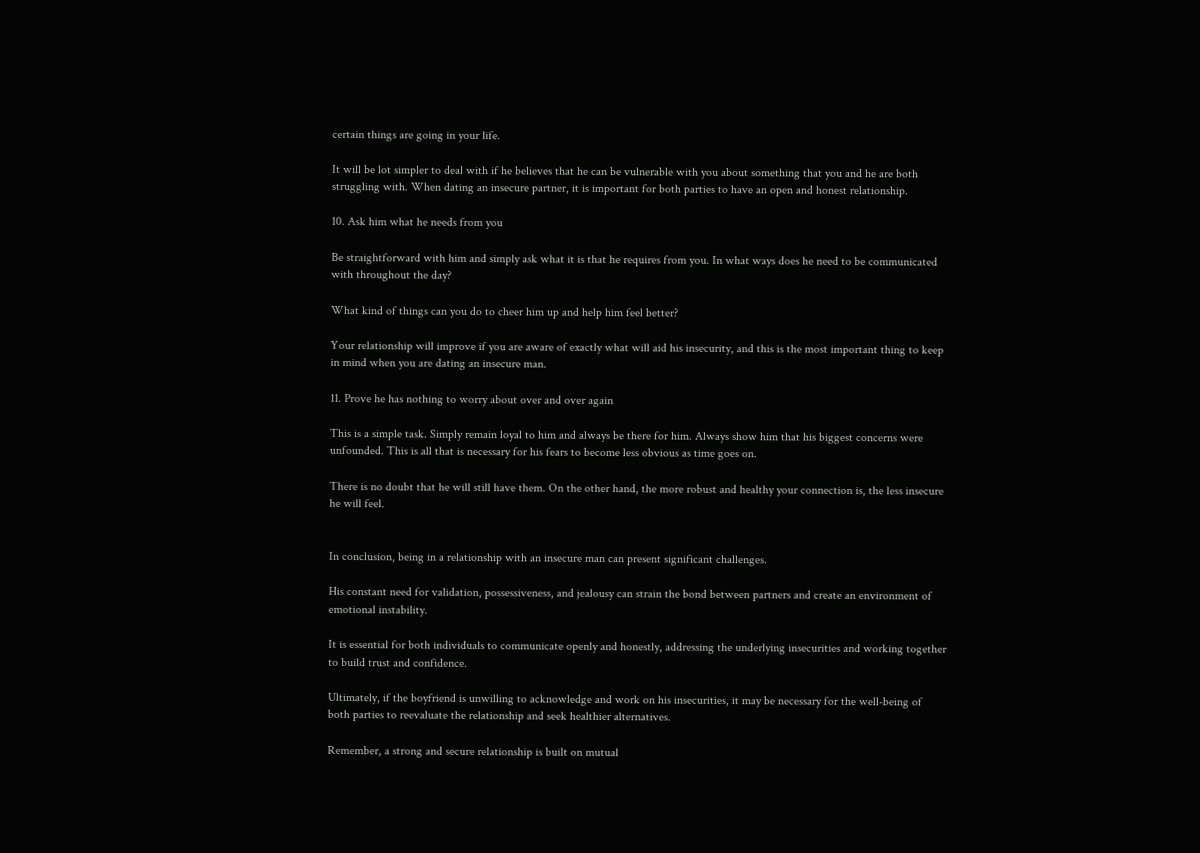certain things are going in your life.

It will be lot simpler to deal with if he believes that he can be vulnerable with you about something that you and he are both struggling with. When dating an insecure partner, it is important for both parties to have an open and honest relationship.

10. Ask him what he needs from you

Be straightforward with him and simply ask what it is that he requires from you. In what ways does he need to be communicated with throughout the day?

What kind of things can you do to cheer him up and help him feel better?

Your relationship will improve if you are aware of exactly what will aid his insecurity, and this is the most important thing to keep in mind when you are dating an insecure man.

11. Prove he has nothing to worry about over and over again

This is a simple task. Simply remain loyal to him and always be there for him. Always show him that his biggest concerns were unfounded. This is all that is necessary for his fears to become less obvious as time goes on.

There is no doubt that he will still have them. On the other hand, the more robust and healthy your connection is, the less insecure he will feel.


In conclusion, being in a relationship with an insecure man can present significant challenges.

His constant need for validation, possessiveness, and jealousy can strain the bond between partners and create an environment of emotional instability.

It is essential for both individuals to communicate openly and honestly, addressing the underlying insecurities and working together to build trust and confidence.

Ultimately, if the boyfriend is unwilling to acknowledge and work on his insecurities, it may be necessary for the well-being of both parties to reevaluate the relationship and seek healthier alternatives.

Remember, a strong and secure relationship is built on mutual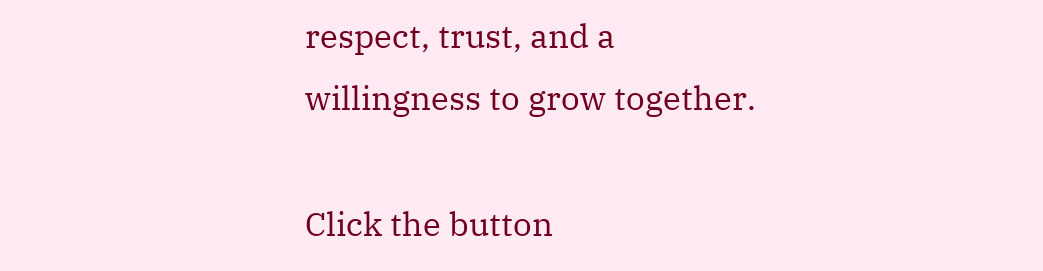respect, trust, and a willingness to grow together.

Click the button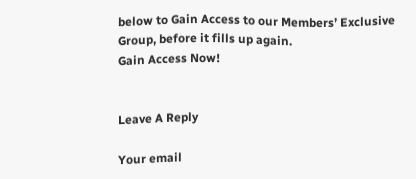below to Gain Access to our Members’ Exclusive Group, before it fills up again.
Gain Access Now!


Leave A Reply

Your email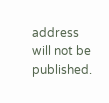address will not be published.